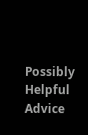Possibly Helpful Advice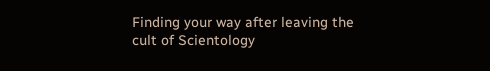Finding your way after leaving the cult of Scientology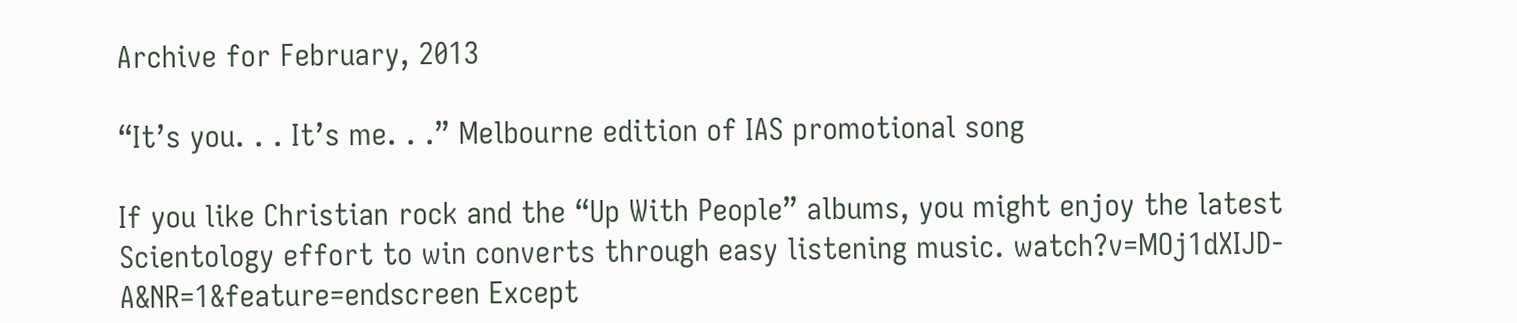Archive for February, 2013

“It’s you. . . It’s me. . .” Melbourne edition of IAS promotional song

If you like Christian rock and the “Up With People” albums, you might enjoy the latest Scientology effort to win converts through easy listening music. watch?v=MOj1dXIJD-A&NR=1&feature=endscreen Except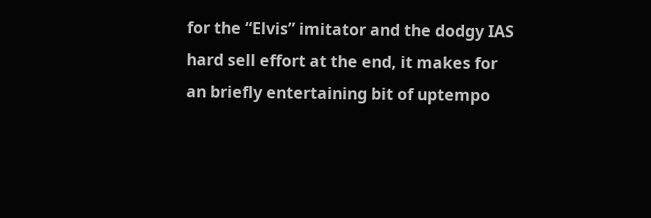for the “Elvis” imitator and the dodgy IAS hard sell effort at the end, it makes for an briefly entertaining bit of uptempo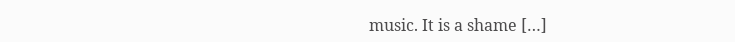music. It is a shame […]